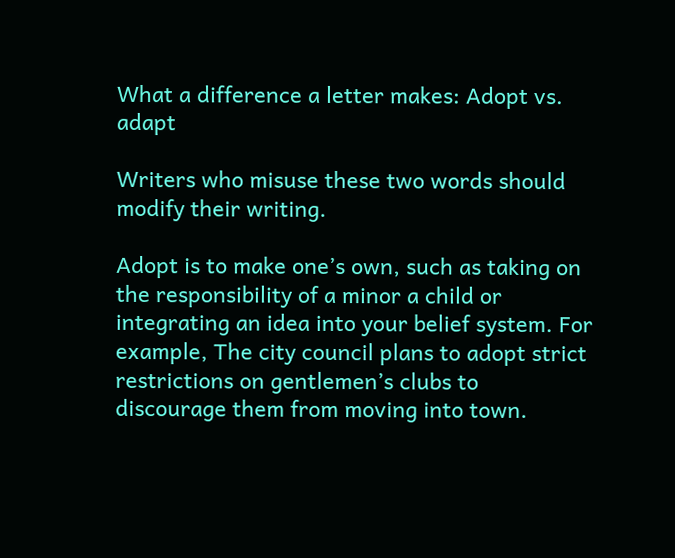What a difference a letter makes: Adopt vs. adapt

Writers who misuse these two words should modify their writing.

Adopt is to make one’s own, such as taking on the responsibility of a minor a child or integrating an idea into your belief system. For example, The city council plans to adopt strict restrictions on gentlemen’s clubs to discourage them from moving into town.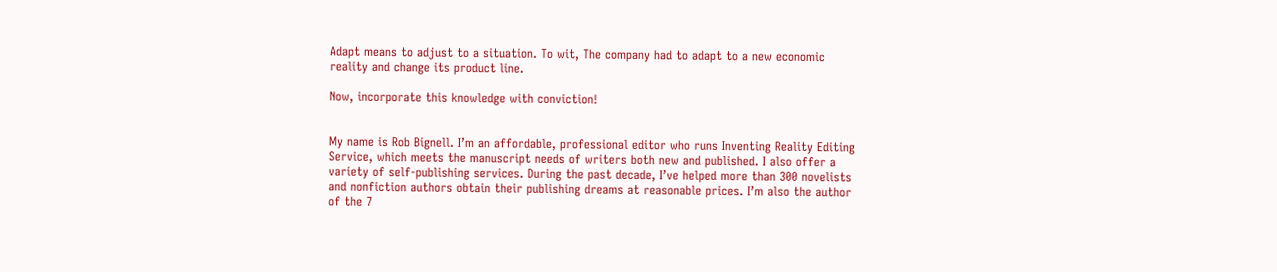Adapt means to adjust to a situation. To wit, The company had to adapt to a new economic reality and change its product line.

Now, incorporate this knowledge with conviction!


My name is Rob Bignell. I’m an affordable, professional editor who runs Inventing Reality Editing Service, which meets the manuscript needs of writers both new and published. I also offer a variety of self-publishing services. During the past decade, I’ve helped more than 300 novelists and nonfiction authors obtain their publishing dreams at reasonable prices. I’m also the author of the 7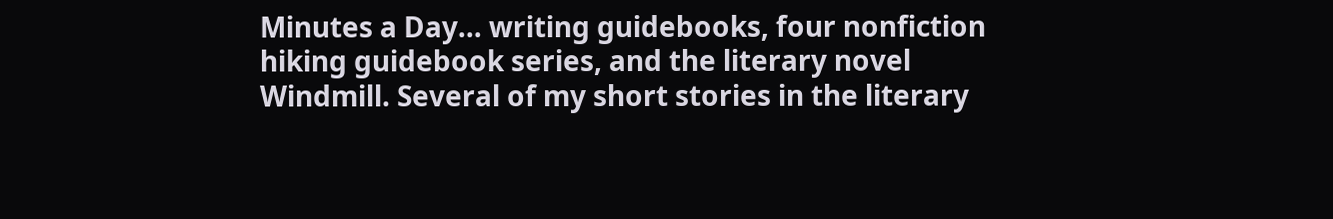Minutes a Day… writing guidebooks, four nonfiction hiking guidebook series, and the literary novel Windmill. Several of my short stories in the literary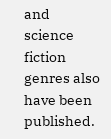and science fiction genres also have been published.